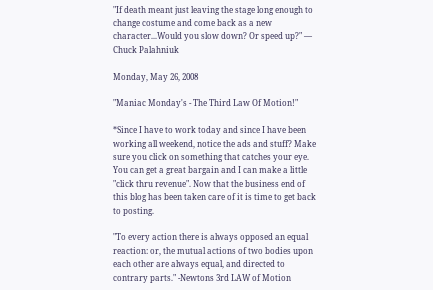"If death meant just leaving the stage long enough to change costume and come back as a new character...Would you slow down? Or speed up?" — Chuck Palahniuk

Monday, May 26, 2008

"Maniac Monday's - The Third Law Of Motion!"

*Since I have to work today and since I have been working all weekend, notice the ads and stuff? Make sure you click on something that catches your eye. You can get a great bargain and I can make a little "click thru revenue". Now that the business end of this blog has been taken care of it is time to get back to posting.

"To every action there is always opposed an equal reaction: or, the mutual actions of two bodies upon each other are always equal, and directed to contrary parts." -Newtons 3rd LAW of Motion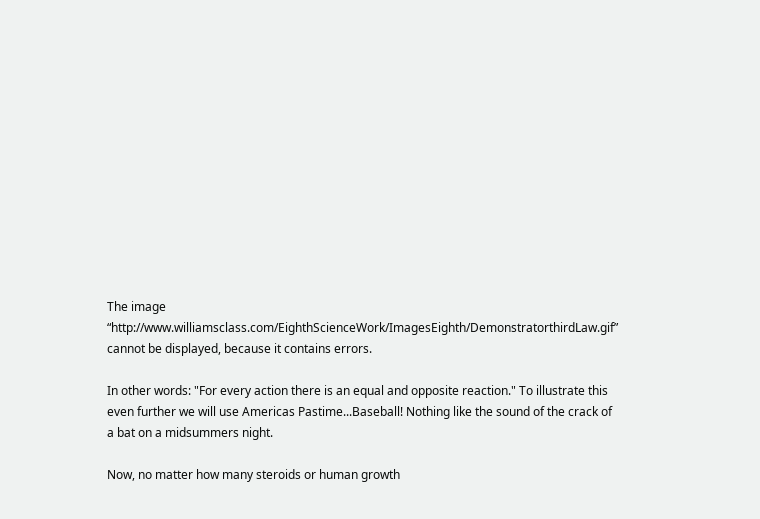The image “http://www.williamsclass.com/EighthScienceWork/ImagesEighth/DemonstratorthirdLaw.gif” cannot be displayed, because it contains errors.

In other words: "For every action there is an equal and opposite reaction." To illustrate this even further we will use Americas Pastime...Baseball! Nothing like the sound of the crack of a bat on a midsummers night.

Now, no matter how many steroids or human growth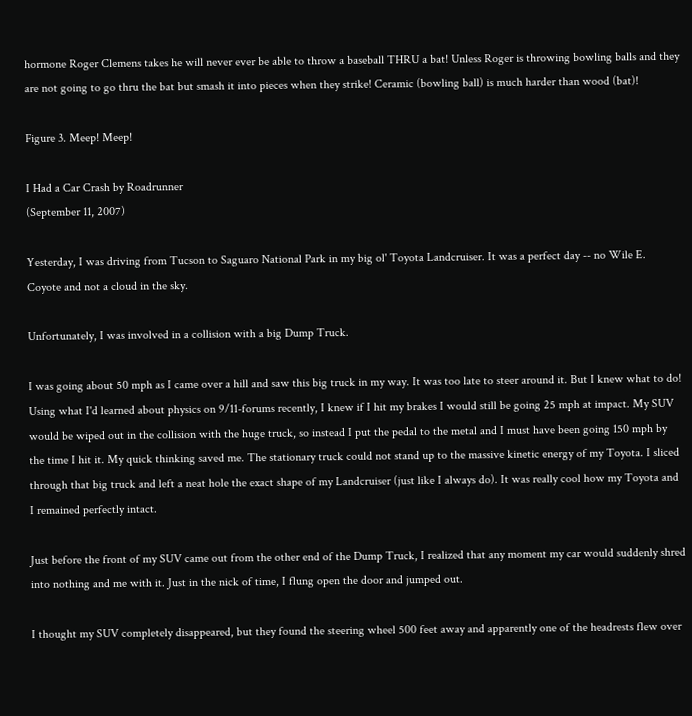hormone Roger Clemens takes he will never ever be able to throw a baseball THRU a bat! Unless Roger is throwing bowling balls and they are not going to go thru the bat but smash it into pieces when they strike! Ceramic (bowling ball) is much harder than wood (bat)!

Figure 3. Meep! Meep!

I Had a Car Crash by Roadrunner
(September 11, 2007)

Yesterday, I was driving from Tucson to Saguaro National Park in my big ol' Toyota Landcruiser. It was a perfect day -- no Wile E. Coyote and not a cloud in the sky.

Unfortunately, I was involved in a collision with a big Dump Truck.

I was going about 50 mph as I came over a hill and saw this big truck in my way. It was too late to steer around it. But I knew what to do! Using what I'd learned about physics on 9/11-forums recently, I knew if I hit my brakes I would still be going 25 mph at impact. My SUV would be wiped out in the collision with the huge truck, so instead I put the pedal to the metal and I must have been going 150 mph by the time I hit it. My quick thinking saved me. The stationary truck could not stand up to the massive kinetic energy of my Toyota. I sliced through that big truck and left a neat hole the exact shape of my Landcruiser (just like I always do). It was really cool how my Toyota and I remained perfectly intact.

Just before the front of my SUV came out from the other end of the Dump Truck, I realized that any moment my car would suddenly shred into nothing and me with it. Just in the nick of time, I flung open the door and jumped out.

I thought my SUV completely disappeared, but they found the steering wheel 500 feet away and apparently one of the headrests flew over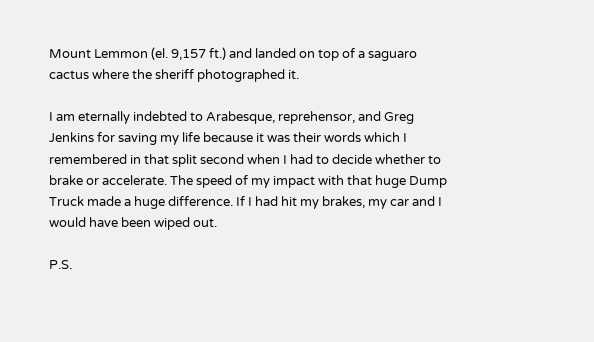Mount Lemmon (el. 9,157 ft.) and landed on top of a saguaro cactus where the sheriff photographed it.

I am eternally indebted to Arabesque, reprehensor, and Greg Jenkins for saving my life because it was their words which I remembered in that split second when I had to decide whether to brake or accelerate. The speed of my impact with that huge Dump Truck made a huge difference. If I had hit my brakes, my car and I would have been wiped out.

P.S.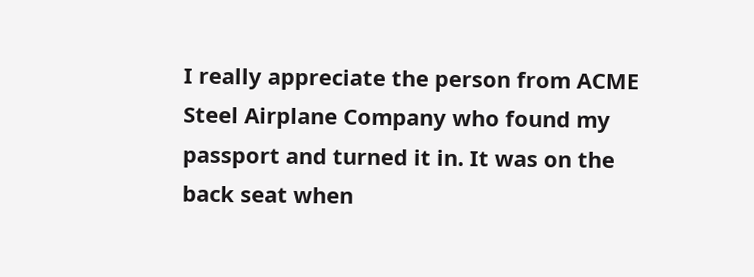I really appreciate the person from ACME Steel Airplane Company who found my passport and turned it in. It was on the back seat when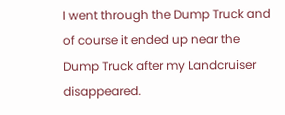I went through the Dump Truck and of course it ended up near the Dump Truck after my Landcruiser disappeared.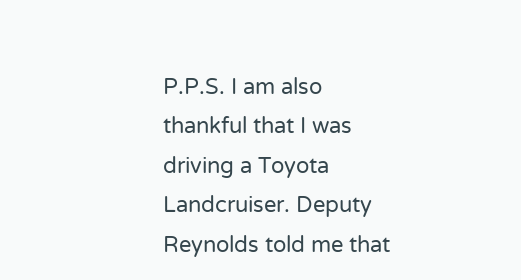P.P.S. I am also thankful that I was driving a Toyota Landcruiser. Deputy Reynolds told me that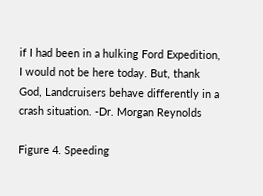if I had been in a hulking Ford Expedition, I would not be here today. But, thank God, Landcruisers behave differently in a crash situation. -Dr. Morgan Reynolds

Figure 4. Speeding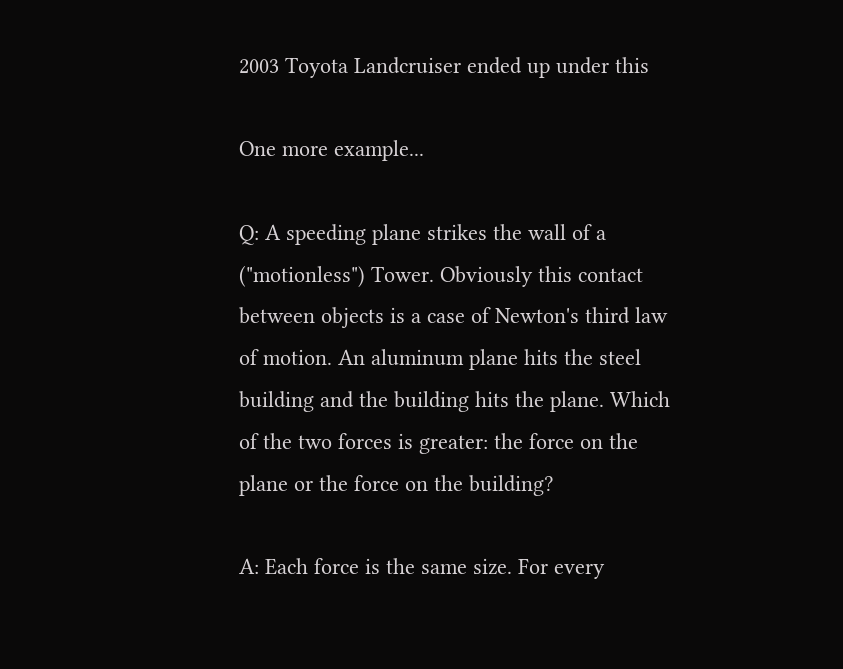2003 Toyota Landcruiser ended up under this

One more example...

Q: A speeding plane strikes the wall of a ("motionless") Tower. Obviously this contact between objects is a case of Newton's third law of motion. An aluminum plane hits the steel building and the building hits the plane. Which of the two forces is greater: the force on the plane or the force on the building?

A: Each force is the same size. For every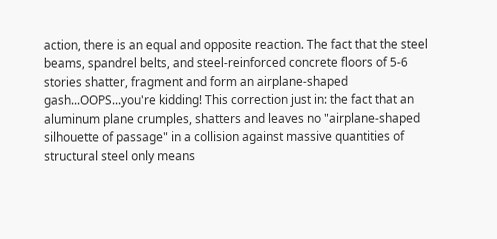action, there is an equal and opposite reaction. The fact that the steel beams, spandrel belts, and steel-reinforced concrete floors of 5-6 stories shatter, fragment and form an airplane-shaped gash...OOPS...you're kidding! This correction just in: the fact that an aluminum plane crumples, shatters and leaves no "airplane-shaped silhouette of passage" in a collision against massive quantities of structural steel only means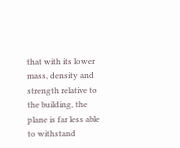that with its lower mass, density and strength relative to the building, the plane is far less able to withstand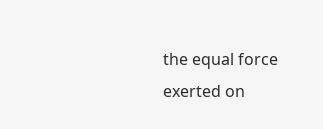the equal force exerted on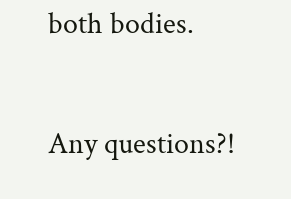both bodies.

Any questions?!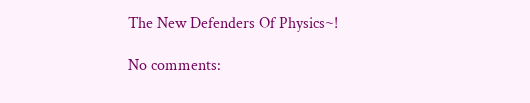The New Defenders Of Physics~!

No comments: